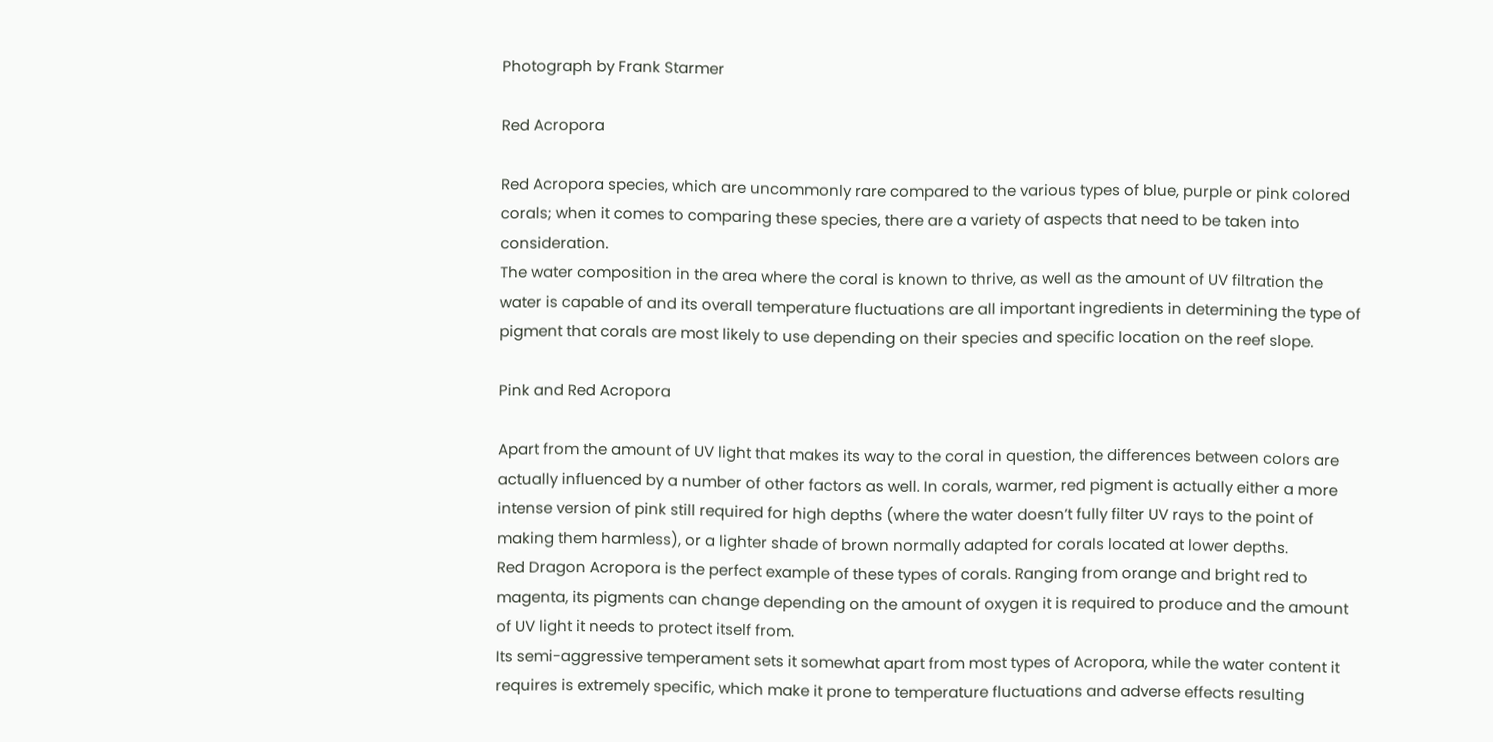Photograph by Frank Starmer

Red Acropora

Red Acropora species, which are uncommonly rare compared to the various types of blue, purple or pink colored corals; when it comes to comparing these species, there are a variety of aspects that need to be taken into consideration.
The water composition in the area where the coral is known to thrive, as well as the amount of UV filtration the water is capable of and its overall temperature fluctuations are all important ingredients in determining the type of pigment that corals are most likely to use depending on their species and specific location on the reef slope.

Pink and Red Acropora

Apart from the amount of UV light that makes its way to the coral in question, the differences between colors are actually influenced by a number of other factors as well. In corals, warmer, red pigment is actually either a more intense version of pink still required for high depths (where the water doesn’t fully filter UV rays to the point of making them harmless), or a lighter shade of brown normally adapted for corals located at lower depths.
Red Dragon Acropora is the perfect example of these types of corals. Ranging from orange and bright red to magenta, its pigments can change depending on the amount of oxygen it is required to produce and the amount of UV light it needs to protect itself from.
Its semi-aggressive temperament sets it somewhat apart from most types of Acropora, while the water content it requires is extremely specific, which make it prone to temperature fluctuations and adverse effects resulting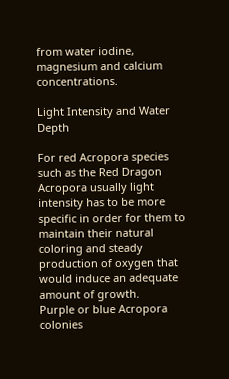from water iodine, magnesium and calcium concentrations.

Light Intensity and Water Depth

For red Acropora species such as the Red Dragon Acropora usually light intensity has to be more specific in order for them to maintain their natural coloring and steady production of oxygen that would induce an adequate amount of growth.
Purple or blue Acropora colonies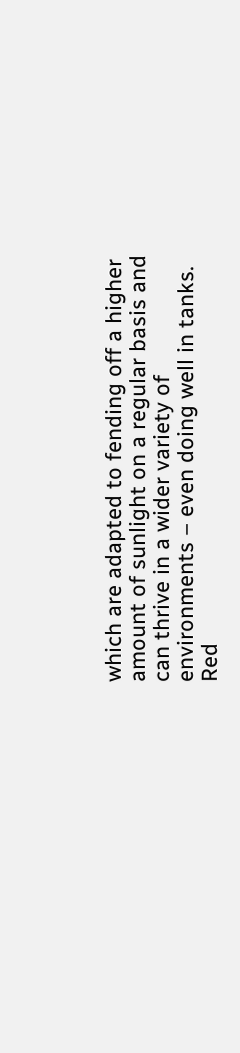which are adapted to fending off a higher amount of sunlight on a regular basis and can thrive in a wider variety of environments – even doing well in tanks. Red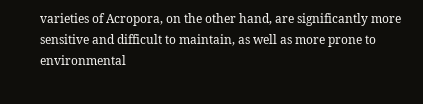varieties of Acropora, on the other hand, are significantly more sensitive and difficult to maintain, as well as more prone to environmental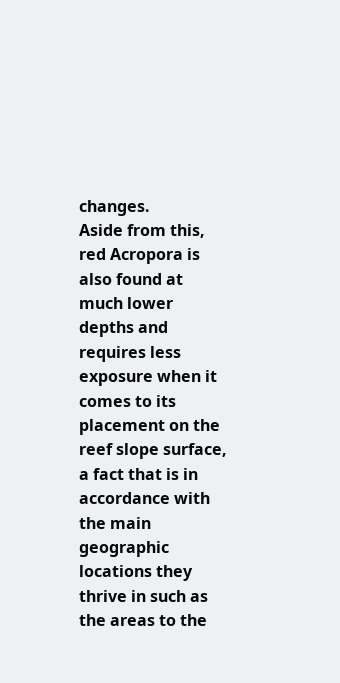changes.
Aside from this, red Acropora is also found at much lower depths and requires less exposure when it comes to its placement on the reef slope surface, a fact that is in accordance with the main geographic locations they thrive in such as the areas to the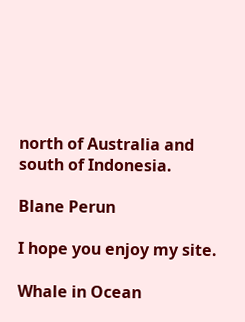north of Australia and south of Indonesia.

Blane Perun

I hope you enjoy my site.

Whale in Ocean